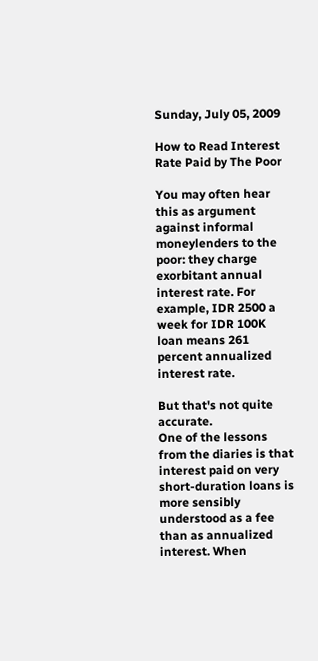Sunday, July 05, 2009

How to Read Interest Rate Paid by The Poor

You may often hear this as argument against informal moneylenders to the poor: they charge exorbitant annual interest rate. For example, IDR 2500 a week for IDR 100K loan means 261 percent annualized interest rate.

But that's not quite accurate.
One of the lessons from the diaries is that interest paid on very short-duration loans is more sensibly understood as a fee than as annualized interest. When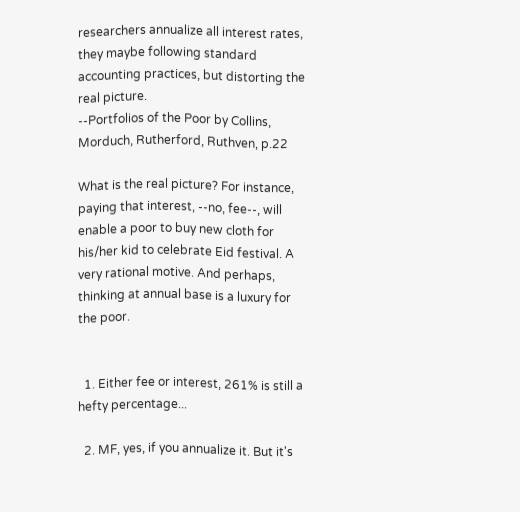researchers annualize all interest rates, they maybe following standard accounting practices, but distorting the real picture.
--Portfolios of the Poor by Collins, Morduch, Rutherford, Ruthven, p.22

What is the real picture? For instance, paying that interest, --no, fee--, will enable a poor to buy new cloth for his/her kid to celebrate Eid festival. A very rational motive. And perhaps, thinking at annual base is a luxury for the poor.


  1. Either fee or interest, 261% is still a hefty percentage...

  2. MF, yes, if you annualize it. But it's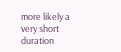more likely a very short duration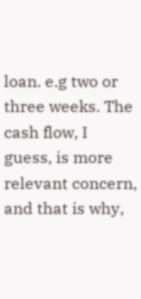loan. e.g two or three weeks. The cash flow, I guess, is more relevant concern, and that is why,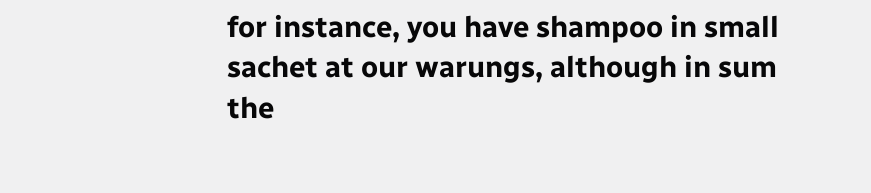for instance, you have shampoo in small sachet at our warungs, although in sum the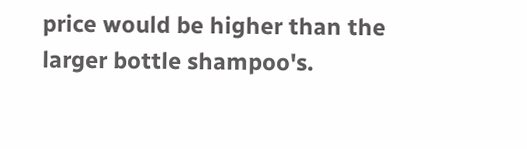price would be higher than the larger bottle shampoo's.